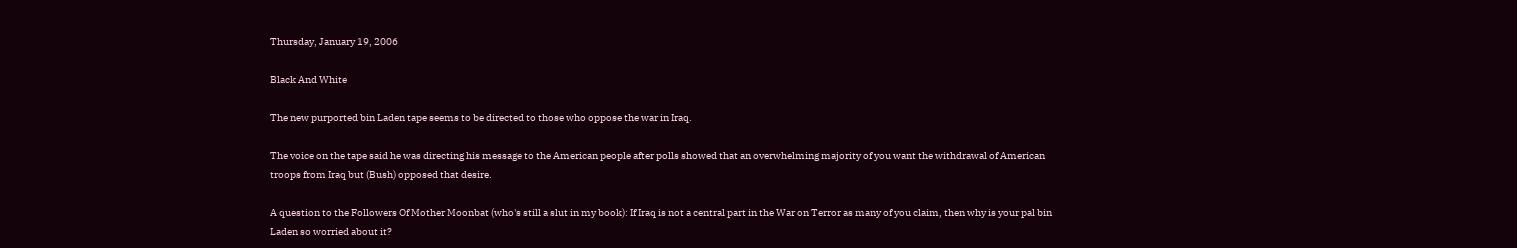Thursday, January 19, 2006

Black And White

The new purported bin Laden tape seems to be directed to those who oppose the war in Iraq.

The voice on the tape said he was directing his message to the American people after polls showed that an overwhelming majority of you want the withdrawal of American troops from Iraq but (Bush) opposed that desire.

A question to the Followers Of Mother Moonbat (who's still a slut in my book): If Iraq is not a central part in the War on Terror as many of you claim, then why is your pal bin Laden so worried about it?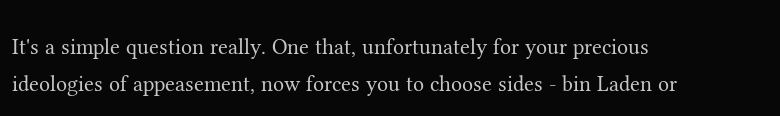It's a simple question really. One that, unfortunately for your precious ideologies of appeasement, now forces you to choose sides - bin Laden or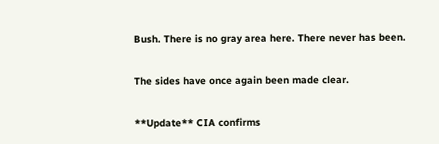Bush. There is no gray area here. There never has been.

The sides have once again been made clear.

**Update** CIA confirms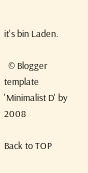it's bin Laden.

  © Blogger template 'Minimalist D' by 2008

Back to TOP